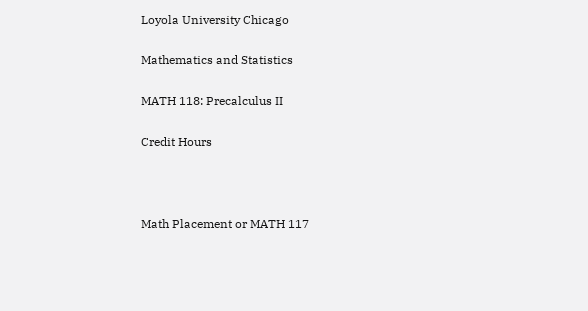Loyola University Chicago

Mathematics and Statistics

MATH 118: Precalculus II

Credit Hours



Math Placement or MATH 117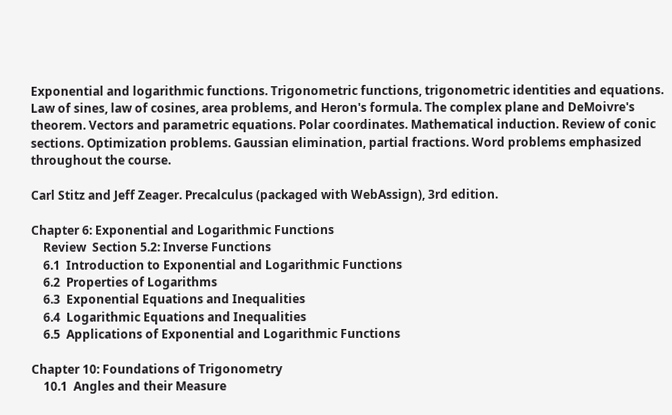Exponential and logarithmic functions. Trigonometric functions, trigonometric identities and equations. Law of sines, law of cosines, area problems, and Heron's formula. The complex plane and DeMoivre's theorem. Vectors and parametric equations. Polar coordinates. Mathematical induction. Review of conic sections. Optimization problems. Gaussian elimination, partial fractions. Word problems emphasized throughout the course.

Carl Stitz and Jeff Zeager. Precalculus (packaged with WebAssign), 3rd edition.

Chapter 6: Exponential and Logarithmic Functions
    Review  Section 5.2: Inverse Functions
    6.1  Introduction to Exponential and Logarithmic Functions
    6.2  Properties of Logarithms
    6.3  Exponential Equations and Inequalities
    6.4  Logarithmic Equations and Inequalities
    6.5  Applications of Exponential and Logarithmic Functions

Chapter 10: Foundations of Trigonometry
    10.1  Angles and their Measure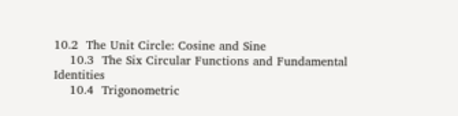10.2  The Unit Circle: Cosine and Sine
    10.3  The Six Circular Functions and Fundamental Identities
    10.4  Trigonometric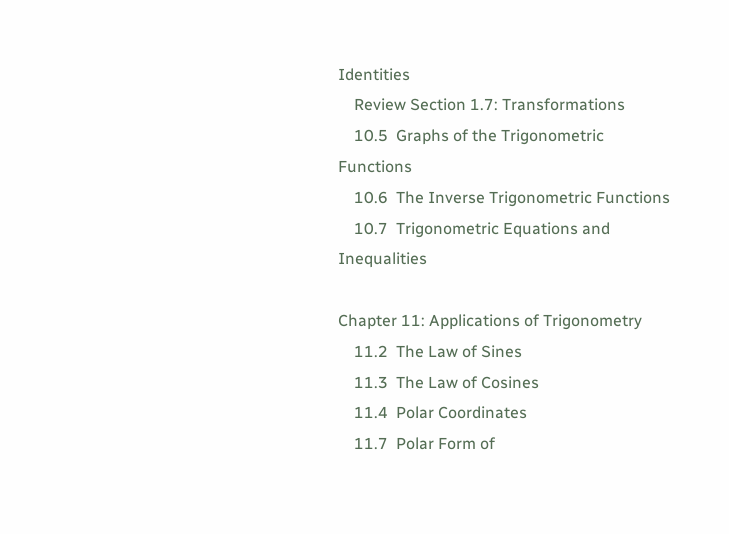Identities
    Review Section 1.7: Transformations
    10.5  Graphs of the Trigonometric Functions
    10.6  The Inverse Trigonometric Functions
    10.7  Trigonometric Equations and Inequalities

Chapter 11: Applications of Trigonometry
    11.2  The Law of Sines
    11.3  The Law of Cosines
    11.4  Polar Coordinates
    11.7  Polar Form of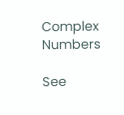Complex Numbers

See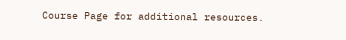Course Page for additional resources.